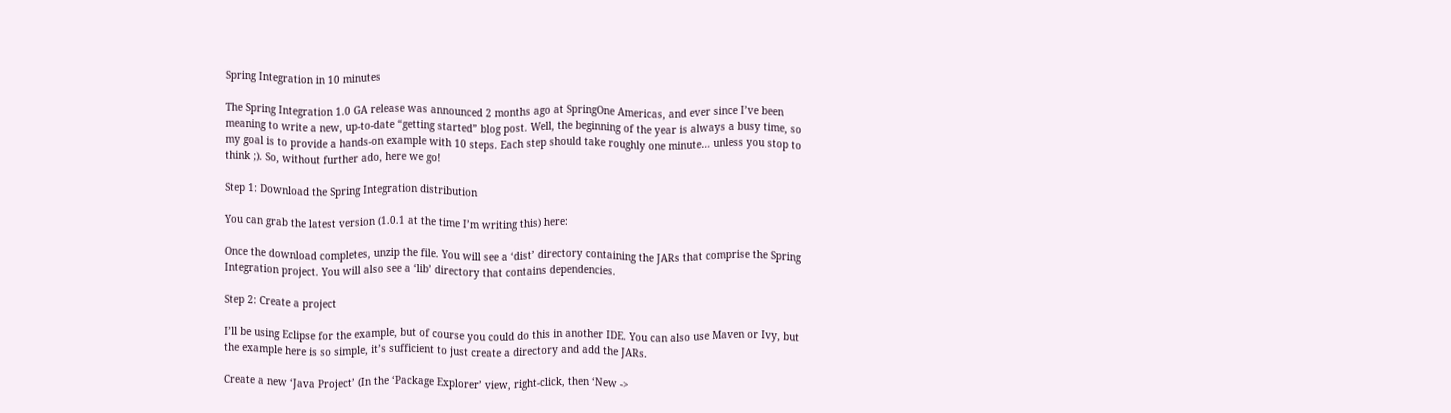Spring Integration in 10 minutes

The Spring Integration 1.0 GA release was announced 2 months ago at SpringOne Americas, and ever since I’ve been meaning to write a new, up-to-date “getting started” blog post. Well, the beginning of the year is always a busy time, so my goal is to provide a hands-on example with 10 steps. Each step should take roughly one minute… unless you stop to think ;). So, without further ado, here we go!

Step 1: Download the Spring Integration distribution

You can grab the latest version (1.0.1 at the time I’m writing this) here:

Once the download completes, unzip the file. You will see a ‘dist’ directory containing the JARs that comprise the Spring Integration project. You will also see a ‘lib’ directory that contains dependencies.

Step 2: Create a project

I’ll be using Eclipse for the example, but of course you could do this in another IDE. You can also use Maven or Ivy, but the example here is so simple, it’s sufficient to just create a directory and add the JARs.

Create a new ‘Java Project’ (In the ‘Package Explorer’ view, right-click, then ‘New ->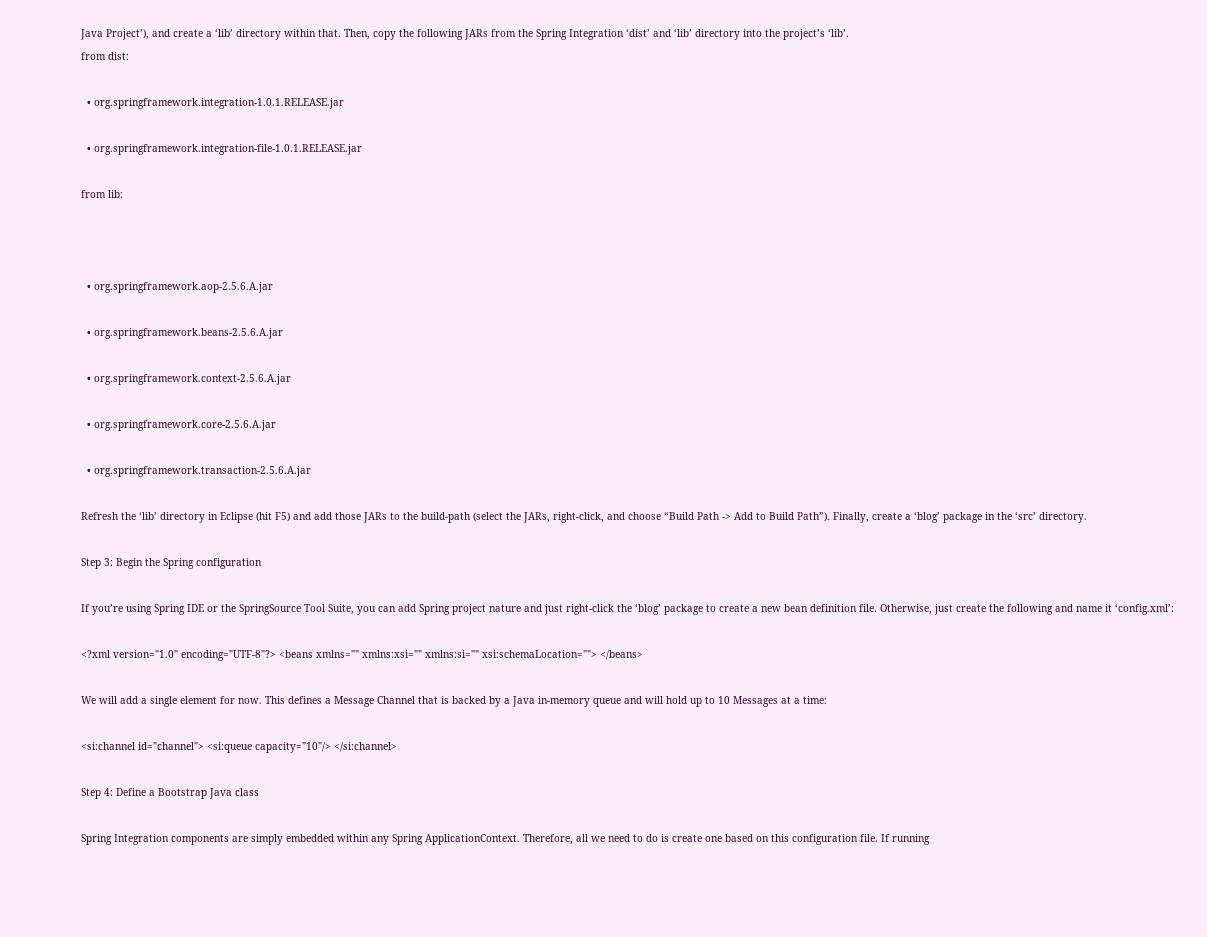Java Project’), and create a ‘lib’ directory within that. Then, copy the following JARs from the Spring Integration ‘dist’ and ‘lib’ directory into the project’s ‘lib’.
from dist:

  • org.springframework.integration-1.0.1.RELEASE.jar

  • org.springframework.integration-file-1.0.1.RELEASE.jar

from lib:



  • org.springframework.aop-2.5.6.A.jar

  • org.springframework.beans-2.5.6.A.jar

  • org.springframework.context-2.5.6.A.jar

  • org.springframework.core-2.5.6.A.jar

  • org.springframework.transaction-2.5.6.A.jar

Refresh the ‘lib’ directory in Eclipse (hit F5) and add those JARs to the build-path (select the JARs, right-click, and choose “Build Path -> Add to Build Path”). Finally, create a ‘blog’ package in the ‘src’ directory.

Step 3: Begin the Spring configuration

If you’re using Spring IDE or the SpringSource Tool Suite, you can add Spring project nature and just right-click the ‘blog’ package to create a new bean definition file. Otherwise, just create the following and name it ‘config.xml’:

<?xml version="1.0" encoding="UTF-8"?> <beans xmlns="" xmlns:xsi="" xmlns:si="" xsi:schemaLocation=""> </beans>

We will add a single element for now. This defines a Message Channel that is backed by a Java in-memory queue and will hold up to 10 Messages at a time:

<si:channel id="channel"> <si:queue capacity="10"/> </si:channel>

Step 4: Define a Bootstrap Java class

Spring Integration components are simply embedded within any Spring ApplicationContext. Therefore, all we need to do is create one based on this configuration file. If running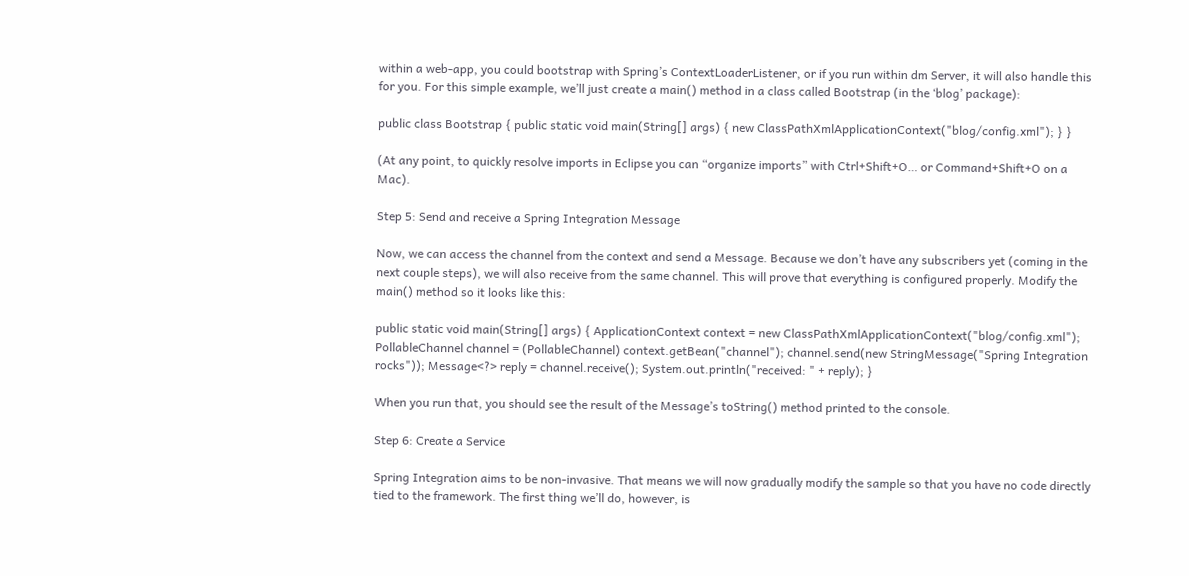within a web-app, you could bootstrap with Spring’s ContextLoaderListener, or if you run within dm Server, it will also handle this for you. For this simple example, we’ll just create a main() method in a class called Bootstrap (in the ‘blog’ package):

public class Bootstrap { public static void main(String[] args) { new ClassPathXmlApplicationContext("blog/config.xml"); } }

(At any point, to quickly resolve imports in Eclipse you can “organize imports” with Ctrl+Shift+O… or Command+Shift+O on a Mac).

Step 5: Send and receive a Spring Integration Message

Now, we can access the channel from the context and send a Message. Because we don’t have any subscribers yet (coming in the next couple steps), we will also receive from the same channel. This will prove that everything is configured properly. Modify the main() method so it looks like this:

public static void main(String[] args) { ApplicationContext context = new ClassPathXmlApplicationContext("blog/config.xml"); PollableChannel channel = (PollableChannel) context.getBean("channel"); channel.send(new StringMessage("Spring Integration rocks")); Message<?> reply = channel.receive(); System.out.println("received: " + reply); }

When you run that, you should see the result of the Message’s toString() method printed to the console.

Step 6: Create a Service

Spring Integration aims to be non-invasive. That means we will now gradually modify the sample so that you have no code directly tied to the framework. The first thing we’ll do, however, is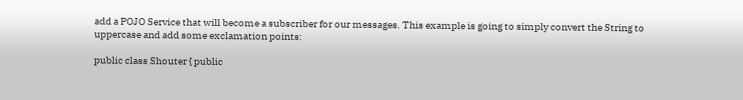add a POJO Service that will become a subscriber for our messages. This example is going to simply convert the String to uppercase and add some exclamation points:

public class Shouter { public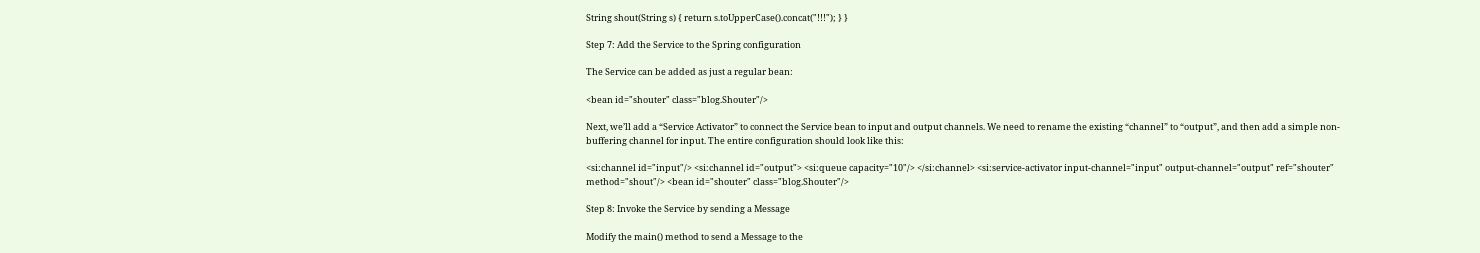String shout(String s) { return s.toUpperCase().concat("!!!"); } }

Step 7: Add the Service to the Spring configuration

The Service can be added as just a regular bean:

<bean id="shouter" class="blog.Shouter"/>

Next, we’ll add a “Service Activator” to connect the Service bean to input and output channels. We need to rename the existing “channel” to “output”, and then add a simple non-buffering channel for input. The entire configuration should look like this:

<si:channel id="input"/> <si:channel id="output"> <si:queue capacity="10"/> </si:channel> <si:service-activator input-channel="input" output-channel="output" ref="shouter" method="shout"/> <bean id="shouter" class="blog.Shouter"/>

Step 8: Invoke the Service by sending a Message

Modify the main() method to send a Message to the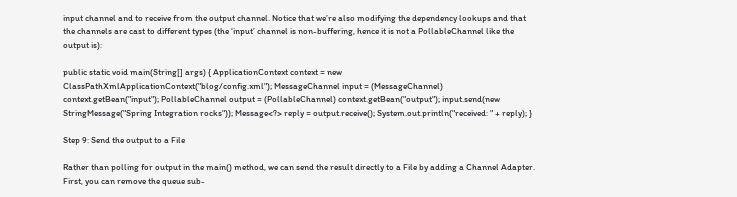input channel and to receive from the output channel. Notice that we’re also modifying the dependency lookups and that the channels are cast to different types (the ‘input’ channel is non-buffering, hence it is not a PollableChannel like the output is):

public static void main(String[] args) { ApplicationContext context = new ClassPathXmlApplicationContext("blog/config.xml"); MessageChannel input = (MessageChannel) context.getBean("input"); PollableChannel output = (PollableChannel) context.getBean("output"); input.send(new StringMessage("Spring Integration rocks")); Message<?> reply = output.receive(); System.out.println("received: " + reply); }

Step 9: Send the output to a File

Rather than polling for output in the main() method, we can send the result directly to a File by adding a Channel Adapter. First, you can remove the queue sub-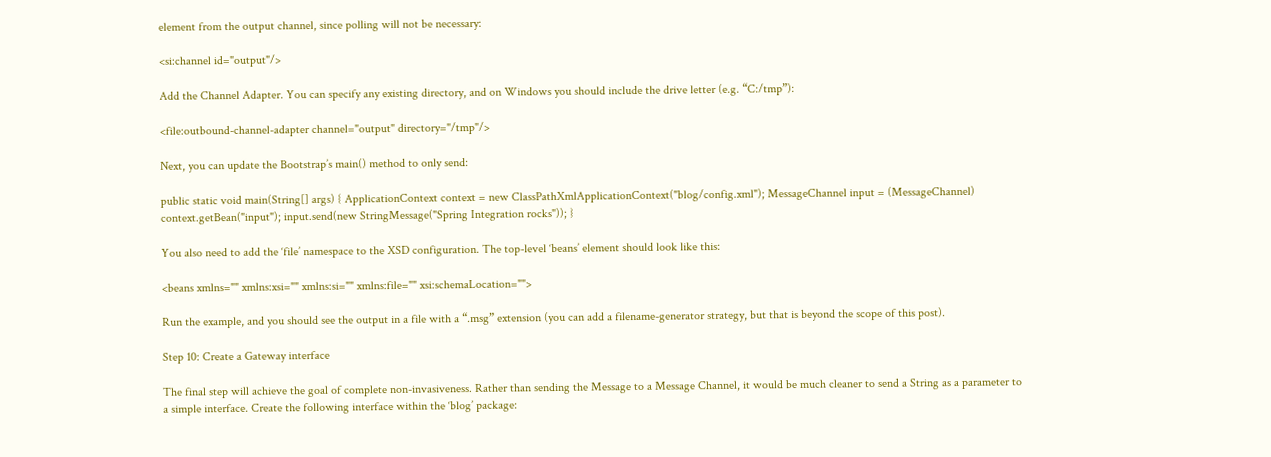element from the output channel, since polling will not be necessary:

<si:channel id="output"/>

Add the Channel Adapter. You can specify any existing directory, and on Windows you should include the drive letter (e.g. “C:/tmp”):

<file:outbound-channel-adapter channel="output" directory="/tmp"/>

Next, you can update the Bootstrap’s main() method to only send:

public static void main(String[] args) { ApplicationContext context = new ClassPathXmlApplicationContext("blog/config.xml"); MessageChannel input = (MessageChannel) context.getBean("input"); input.send(new StringMessage("Spring Integration rocks")); }

You also need to add the ‘file’ namespace to the XSD configuration. The top-level ‘beans’ element should look like this:

<beans xmlns="" xmlns:xsi="" xmlns:si="" xmlns:file="" xsi:schemaLocation="">

Run the example, and you should see the output in a file with a “.msg” extension (you can add a filename-generator strategy, but that is beyond the scope of this post).

Step 10: Create a Gateway interface

The final step will achieve the goal of complete non-invasiveness. Rather than sending the Message to a Message Channel, it would be much cleaner to send a String as a parameter to a simple interface. Create the following interface within the ‘blog’ package: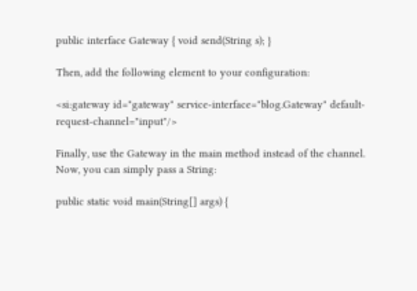public interface Gateway { void send(String s); }

Then, add the following element to your configuration:

<si:gateway id="gateway" service-interface="blog.Gateway" default-request-channel="input"/>

Finally, use the Gateway in the main method instead of the channel. Now, you can simply pass a String:

public static void main(String[] args) {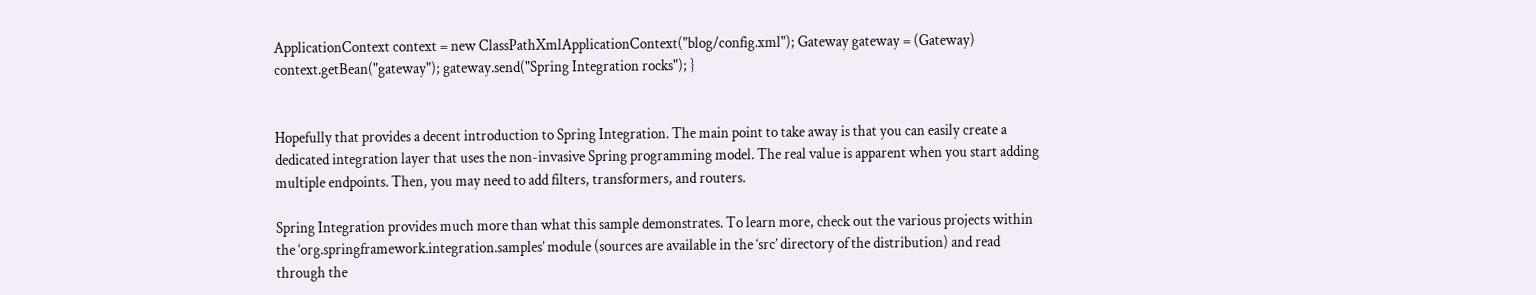ApplicationContext context = new ClassPathXmlApplicationContext("blog/config.xml"); Gateway gateway = (Gateway) context.getBean("gateway"); gateway.send("Spring Integration rocks"); }


Hopefully that provides a decent introduction to Spring Integration. The main point to take away is that you can easily create a dedicated integration layer that uses the non-invasive Spring programming model. The real value is apparent when you start adding multiple endpoints. Then, you may need to add filters, transformers, and routers.

Spring Integration provides much more than what this sample demonstrates. To learn more, check out the various projects within the ‘org.springframework.integration.samples’ module (sources are available in the ‘src’ directory of the distribution) and read through the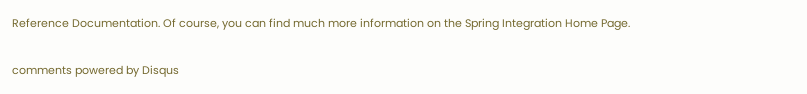Reference Documentation. Of course, you can find much more information on the Spring Integration Home Page.

comments powered by Disqus